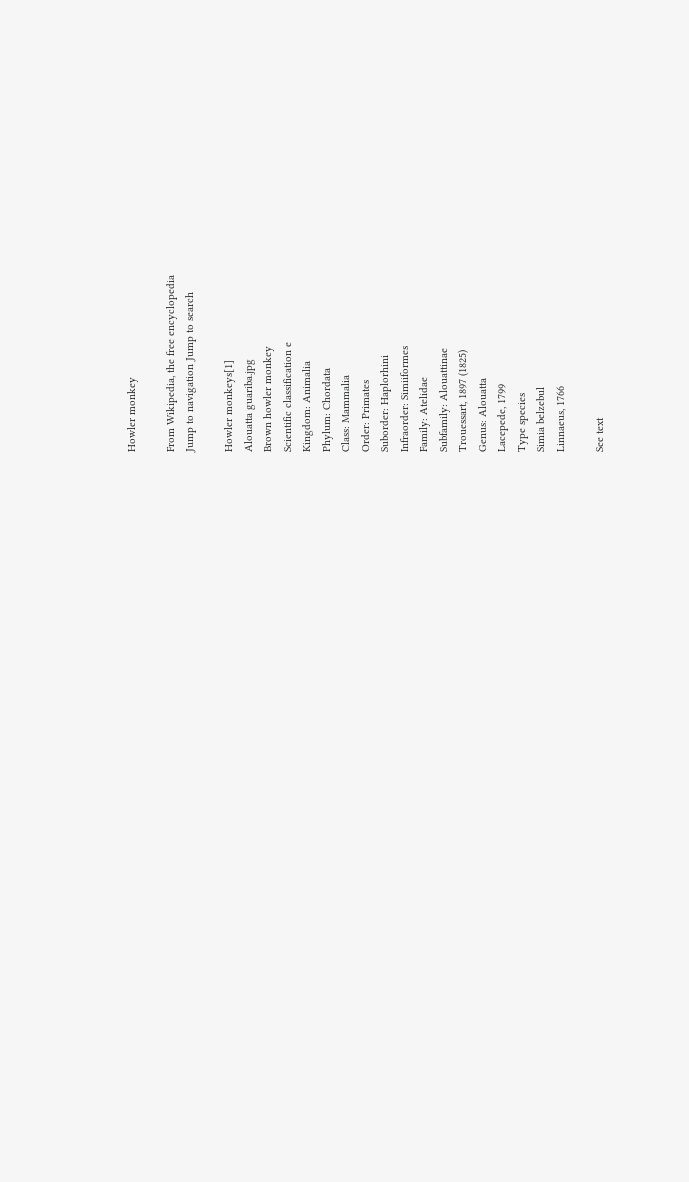Howler monkey

From Wikipedia, the free encyclopedia
Jump to navigation Jump to search

Howler monkeys[1]
Alouatta guariba.jpg
Brown howler monkey
Scientific classification e
Kingdom: Animalia
Phylum: Chordata
Class: Mammalia
Order: Primates
Suborder: Haplorhini
Infraorder: Simiiformes
Family: Atelidae
Subfamily: Alouattinae
Trouessart, 1897 (1825)
Genus: Alouatta
Lacepede, 1799
Type species
Simia belzebul
Linnaeus, 1766

See text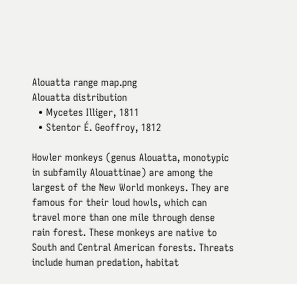Alouatta range map.png
Alouatta distribution
  • Mycetes Illiger, 1811
  • Stentor É. Geoffroy, 1812

Howler monkeys (genus Alouatta, monotypic in subfamily Alouattinae) are among the largest of the New World monkeys. They are famous for their loud howls, which can travel more than one mile through dense rain forest. These monkeys are native to South and Central American forests. Threats include human predation, habitat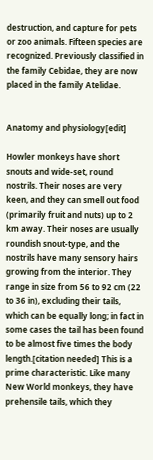destruction, and capture for pets or zoo animals. Fifteen species are recognized. Previously classified in the family Cebidae, they are now placed in the family Atelidae.


Anatomy and physiology[edit]

Howler monkeys have short snouts and wide-set, round nostrils. Their noses are very keen, and they can smell out food (primarily fruit and nuts) up to 2 km away. Their noses are usually roundish snout-type, and the nostrils have many sensory hairs growing from the interior. They range in size from 56 to 92 cm (22 to 36 in), excluding their tails, which can be equally long; in fact in some cases the tail has been found to be almost five times the body length.[citation needed] This is a prime characteristic. Like many New World monkeys, they have prehensile tails, which they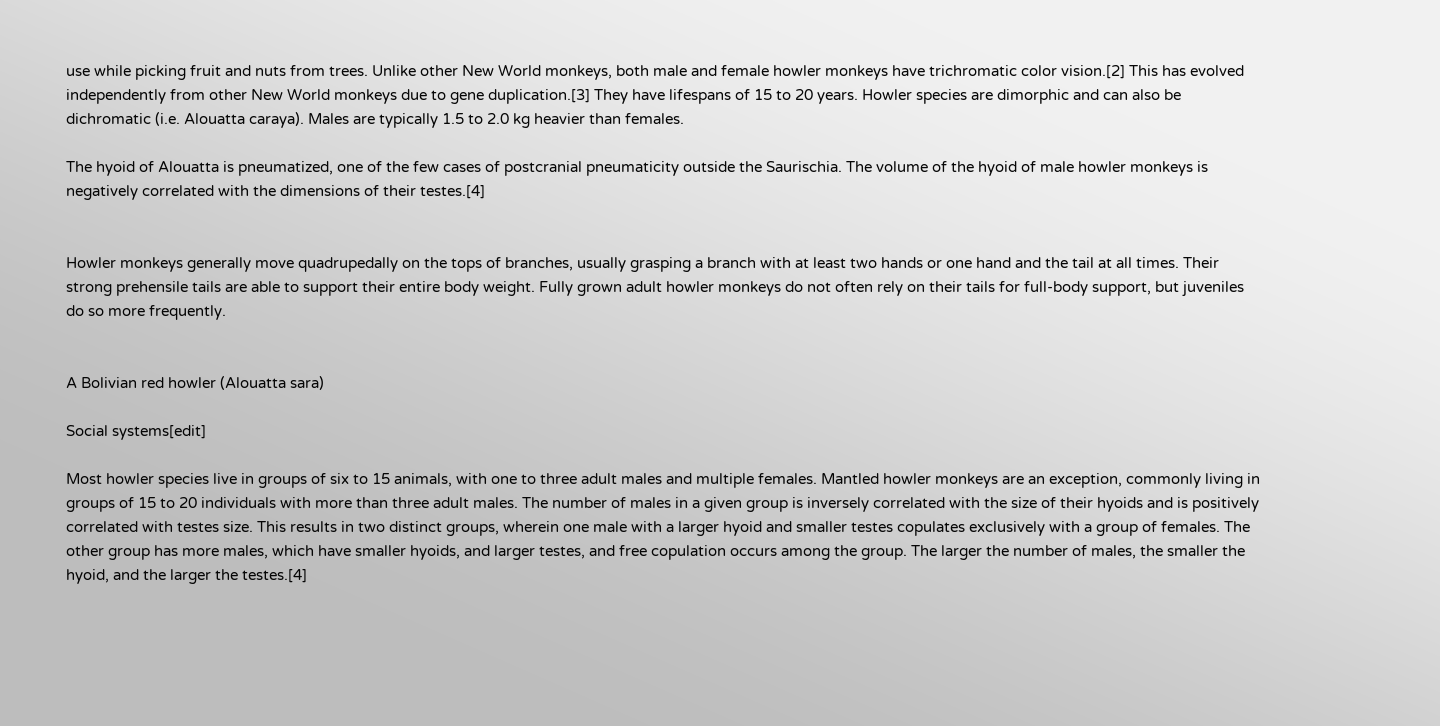use while picking fruit and nuts from trees. Unlike other New World monkeys, both male and female howler monkeys have trichromatic color vision.[2] This has evolved independently from other New World monkeys due to gene duplication.[3] They have lifespans of 15 to 20 years. Howler species are dimorphic and can also be dichromatic (i.e. Alouatta caraya). Males are typically 1.5 to 2.0 kg heavier than females.

The hyoid of Alouatta is pneumatized, one of the few cases of postcranial pneumaticity outside the Saurischia. The volume of the hyoid of male howler monkeys is negatively correlated with the dimensions of their testes.[4]


Howler monkeys generally move quadrupedally on the tops of branches, usually grasping a branch with at least two hands or one hand and the tail at all times. Their strong prehensile tails are able to support their entire body weight. Fully grown adult howler monkeys do not often rely on their tails for full-body support, but juveniles do so more frequently.


A Bolivian red howler (Alouatta sara)

Social systems[edit]

Most howler species live in groups of six to 15 animals, with one to three adult males and multiple females. Mantled howler monkeys are an exception, commonly living in groups of 15 to 20 individuals with more than three adult males. The number of males in a given group is inversely correlated with the size of their hyoids and is positively correlated with testes size. This results in two distinct groups, wherein one male with a larger hyoid and smaller testes copulates exclusively with a group of females. The other group has more males, which have smaller hyoids, and larger testes, and free copulation occurs among the group. The larger the number of males, the smaller the hyoid, and the larger the testes.[4]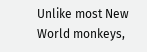Unlike most New World monkeys,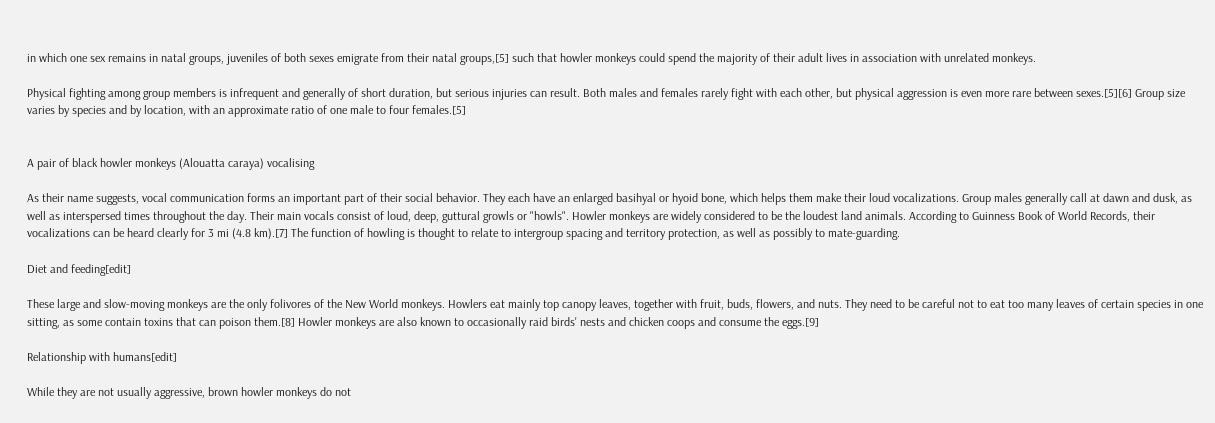in which one sex remains in natal groups, juveniles of both sexes emigrate from their natal groups,[5] such that howler monkeys could spend the majority of their adult lives in association with unrelated monkeys.

Physical fighting among group members is infrequent and generally of short duration, but serious injuries can result. Both males and females rarely fight with each other, but physical aggression is even more rare between sexes.[5][6] Group size varies by species and by location, with an approximate ratio of one male to four females.[5]


A pair of black howler monkeys (Alouatta caraya) vocalising

As their name suggests, vocal communication forms an important part of their social behavior. They each have an enlarged basihyal or hyoid bone, which helps them make their loud vocalizations. Group males generally call at dawn and dusk, as well as interspersed times throughout the day. Their main vocals consist of loud, deep, guttural growls or "howls". Howler monkeys are widely considered to be the loudest land animals. According to Guinness Book of World Records, their vocalizations can be heard clearly for 3 mi (4.8 km).[7] The function of howling is thought to relate to intergroup spacing and territory protection, as well as possibly to mate-guarding.

Diet and feeding[edit]

These large and slow-moving monkeys are the only folivores of the New World monkeys. Howlers eat mainly top canopy leaves, together with fruit, buds, flowers, and nuts. They need to be careful not to eat too many leaves of certain species in one sitting, as some contain toxins that can poison them.[8] Howler monkeys are also known to occasionally raid birds' nests and chicken coops and consume the eggs.[9]

Relationship with humans[edit]

While they are not usually aggressive, brown howler monkeys do not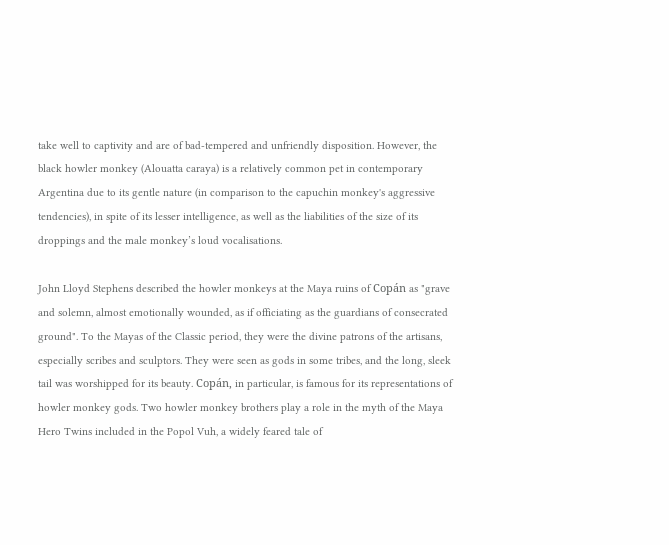take well to captivity and are of bad-tempered and unfriendly disposition. However, the black howler monkey (Alouatta caraya) is a relatively common pet in contemporary Argentina due to its gentle nature (in comparison to the capuchin monkey's aggressive tendencies), in spite of its lesser intelligence, as well as the liabilities of the size of its droppings and the male monkey’s loud vocalisations.

John Lloyd Stephens described the howler monkeys at the Maya ruins of Copán as "grave and solemn, almost emotionally wounded, as if officiating as the guardians of consecrated ground". To the Mayas of the Classic period, they were the divine patrons of the artisans, especially scribes and sculptors. They were seen as gods in some tribes, and the long, sleek tail was worshipped for its beauty. Copán, in particular, is famous for its representations of howler monkey gods. Two howler monkey brothers play a role in the myth of the Maya Hero Twins included in the Popol Vuh, a widely feared tale of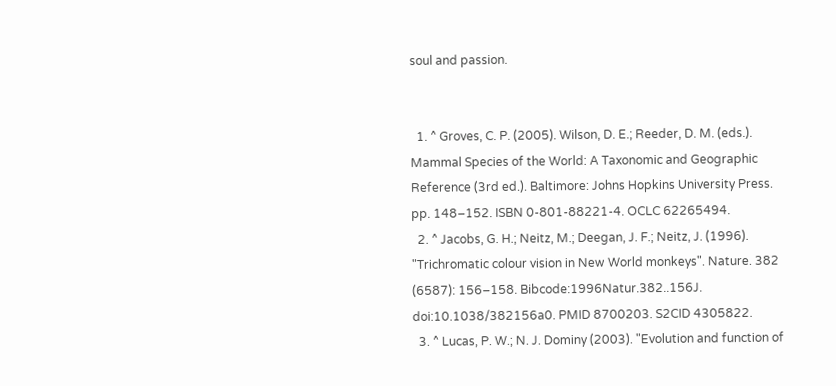soul and passion.


  1. ^ Groves, C. P. (2005). Wilson, D. E.; Reeder, D. M. (eds.). Mammal Species of the World: A Taxonomic and Geographic Reference (3rd ed.). Baltimore: Johns Hopkins University Press. pp. 148–152. ISBN 0-801-88221-4. OCLC 62265494.
  2. ^ Jacobs, G. H.; Neitz, M.; Deegan, J. F.; Neitz, J. (1996). "Trichromatic colour vision in New World monkeys". Nature. 382 (6587): 156–158. Bibcode:1996Natur.382..156J. doi:10.1038/382156a0. PMID 8700203. S2CID 4305822.
  3. ^ Lucas, P. W.; N. J. Dominy (2003). "Evolution and function of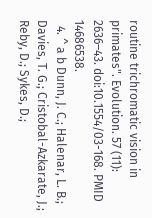routine trichromatic vision in primates". Evolution. 57 (11): 2636–43. doi:10.1554/03-168. PMID 14686538.
  4. ^ a b Dunn, J. C.; Halenar, L. B.; Davies, T. G.; Cristobal-Azkarate, J.; Reby, D.; Sykes, D.;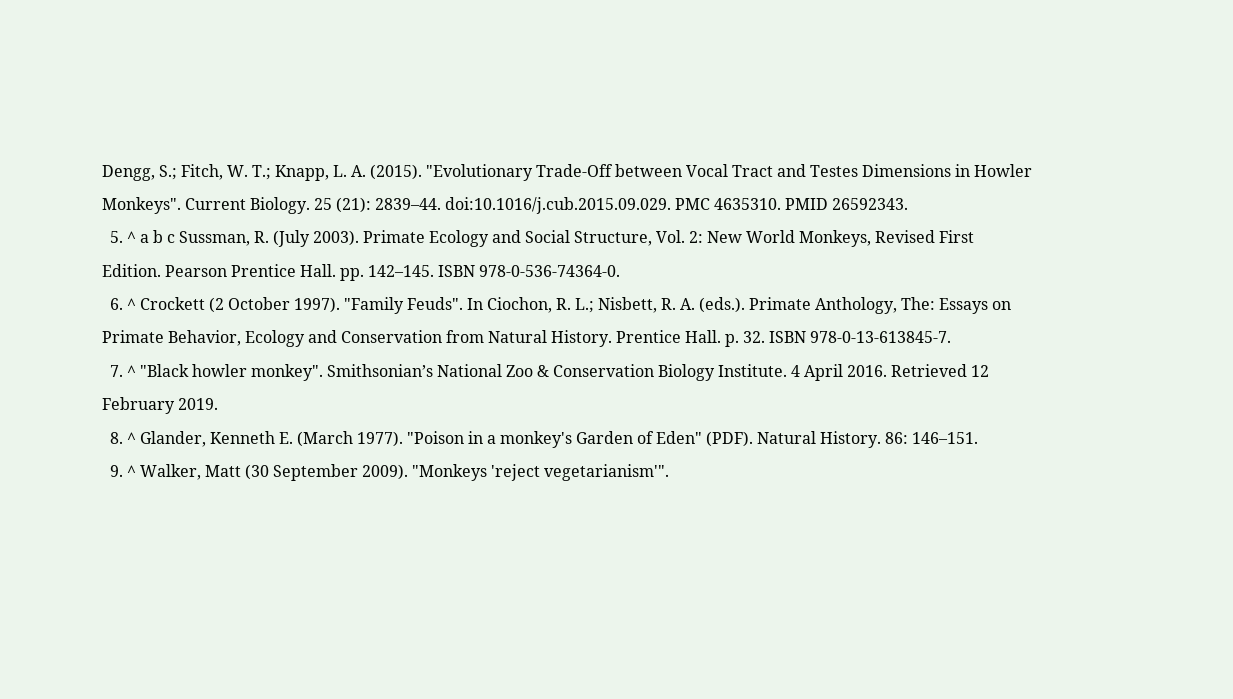Dengg, S.; Fitch, W. T.; Knapp, L. A. (2015). "Evolutionary Trade-Off between Vocal Tract and Testes Dimensions in Howler Monkeys". Current Biology. 25 (21): 2839–44. doi:10.1016/j.cub.2015.09.029. PMC 4635310. PMID 26592343.
  5. ^ a b c Sussman, R. (July 2003). Primate Ecology and Social Structure, Vol. 2: New World Monkeys, Revised First Edition. Pearson Prentice Hall. pp. 142–145. ISBN 978-0-536-74364-0.
  6. ^ Crockett (2 October 1997). "Family Feuds". In Ciochon, R. L.; Nisbett, R. A. (eds.). Primate Anthology, The: Essays on Primate Behavior, Ecology and Conservation from Natural History. Prentice Hall. p. 32. ISBN 978-0-13-613845-7.
  7. ^ "Black howler monkey". Smithsonian’s National Zoo & Conservation Biology Institute. 4 April 2016. Retrieved 12 February 2019.
  8. ^ Glander, Kenneth E. (March 1977). "Poison in a monkey's Garden of Eden" (PDF). Natural History. 86: 146–151.
  9. ^ Walker, Matt (30 September 2009). "Monkeys 'reject vegetarianism'".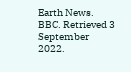Earth News. BBC. Retrieved 3 September 2022.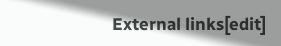External links[edit]